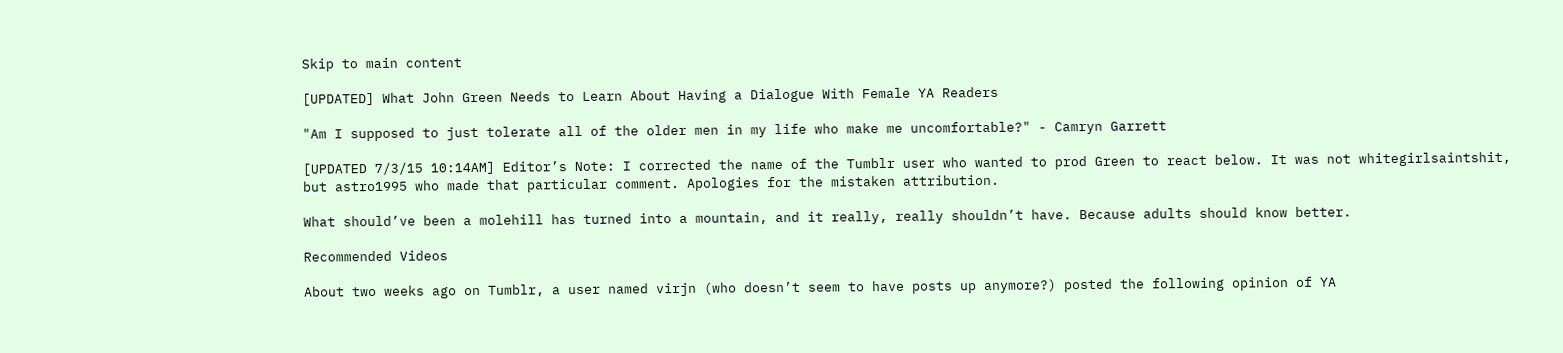Skip to main content

[UPDATED] What John Green Needs to Learn About Having a Dialogue With Female YA Readers

"Am I supposed to just tolerate all of the older men in my life who make me uncomfortable?" - Camryn Garrett

[UPDATED 7/3/15 10:14AM] Editor’s Note: I corrected the name of the Tumblr user who wanted to prod Green to react below. It was not whitegirlsaintshit, but astro1995 who made that particular comment. Apologies for the mistaken attribution.

What should’ve been a molehill has turned into a mountain, and it really, really shouldn’t have. Because adults should know better.

Recommended Videos

About two weeks ago on Tumblr, a user named virjn (who doesn’t seem to have posts up anymore?) posted the following opinion of YA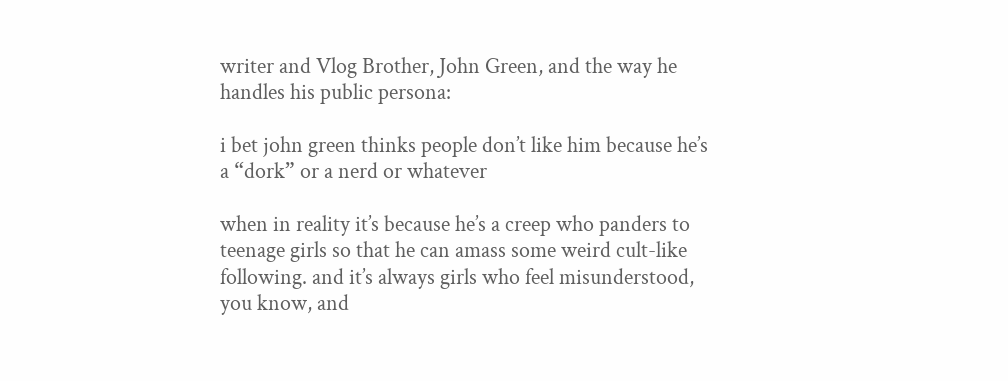writer and Vlog Brother, John Green, and the way he handles his public persona:

i bet john green thinks people don’t like him because he’s a “dork” or a nerd or whatever

when in reality it’s because he’s a creep who panders to teenage girls so that he can amass some weird cult-like following. and it’s always girls who feel misunderstood, you know, and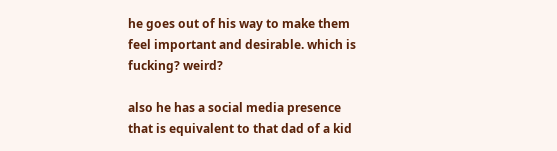he goes out of his way to make them feel important and desirable. which is fucking? weird?

also he has a social media presence that is equivalent to that dad of a kid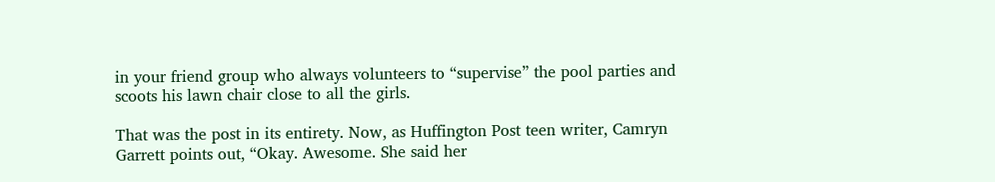in your friend group who always volunteers to “supervise” the pool parties and scoots his lawn chair close to all the girls.

That was the post in its entirety. Now, as Huffington Post teen writer, Camryn Garrett points out, “Okay. Awesome. She said her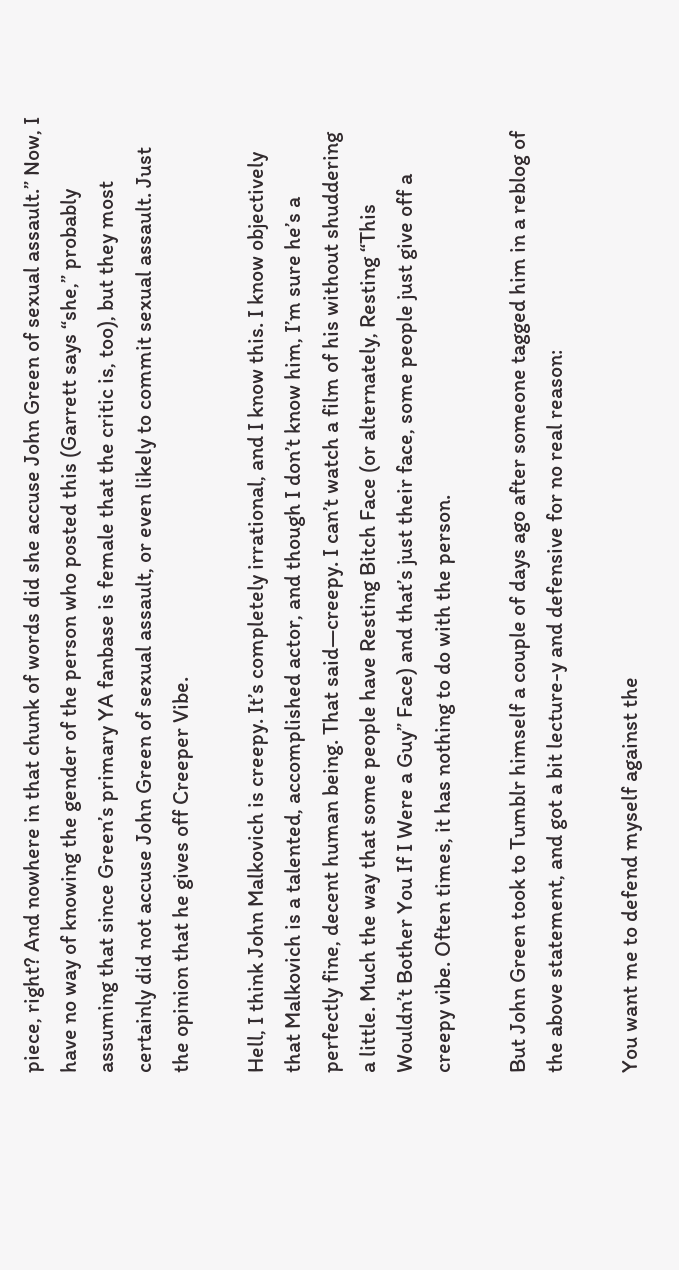piece, right? And nowhere in that chunk of words did she accuse John Green of sexual assault.” Now, I have no way of knowing the gender of the person who posted this (Garrett says “she,” probably assuming that since Green’s primary YA fanbase is female that the critic is, too), but they most certainly did not accuse John Green of sexual assault, or even likely to commit sexual assault. Just the opinion that he gives off Creeper Vibe.

Hell, I think John Malkovich is creepy. It’s completely irrational, and I know this. I know objectively that Malkovich is a talented, accomplished actor, and though I don’t know him, I’m sure he’s a perfectly fine, decent human being. That said—creepy. I can’t watch a film of his without shuddering a little. Much the way that some people have Resting Bitch Face (or alternately, Resting “This Wouldn’t Bother You If I Were a Guy” Face) and that’s just their face, some people just give off a creepy vibe. Often times, it has nothing to do with the person.

But John Green took to Tumblr himself a couple of days ago after someone tagged him in a reblog of the above statement, and got a bit lecture-y and defensive for no real reason:

You want me to defend myself against the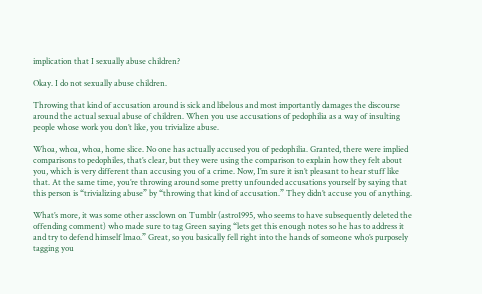implication that I sexually abuse children?

Okay. I do not sexually abuse children.

Throwing that kind of accusation around is sick and libelous and most importantly damages the discourse around the actual sexual abuse of children. When you use accusations of pedophilia as a way of insulting people whose work you don’t like, you trivialize abuse.

Whoa, whoa, whoa, home slice. No one has actually accused you of pedophilia. Granted, there were implied comparisons to pedophiles, that’s clear, but they were using the comparison to explain how they felt about you, which is very different than accusing you of a crime. Now, I’m sure it isn’t pleasant to hear stuff like that. At the same time, you’re throwing around some pretty unfounded accusations yourself by saying that this person is “trivializing abuse” by “throwing that kind of accusation.” They didn’t accuse you of anything.

What’s more, it was some other assclown on Tumblr (astro1995, who seems to have subsequently deleted the offending comment) who made sure to tag Green saying “lets get this enough notes so he has to address it and try to defend himself lmao.” Great, so you basically fell right into the hands of someone who’s purposely tagging you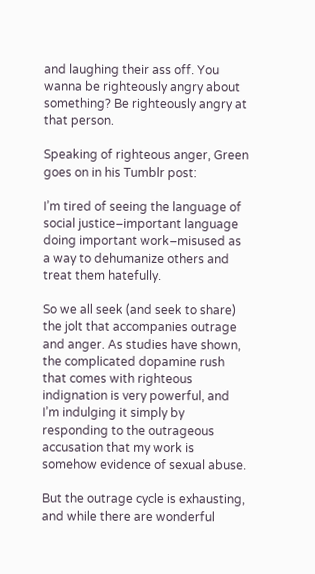and laughing their ass off. You wanna be righteously angry about something? Be righteously angry at that person.

Speaking of righteous anger, Green goes on in his Tumblr post:

I’m tired of seeing the language of social justice–important language doing important work–misused as a way to dehumanize others and treat them hatefully.

So we all seek (and seek to share) the jolt that accompanies outrage and anger. As studies have shown, the complicated dopamine rush that comes with righteous indignation is very powerful, and I’m indulging it simply by responding to the outrageous accusation that my work is somehow evidence of sexual abuse.

But the outrage cycle is exhausting, and while there are wonderful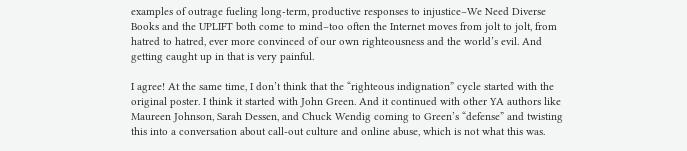examples of outrage fueling long-term, productive responses to injustice–We Need Diverse Books and the UPLIFT both come to mind–too often the Internet moves from jolt to jolt, from hatred to hatred, ever more convinced of our own righteousness and the world’s evil. And getting caught up in that is very painful.

I agree! At the same time, I don’t think that the “righteous indignation” cycle started with the original poster. I think it started with John Green. And it continued with other YA authors like Maureen Johnson, Sarah Dessen, and Chuck Wendig coming to Green’s “defense” and twisting this into a conversation about call-out culture and online abuse, which is not what this was.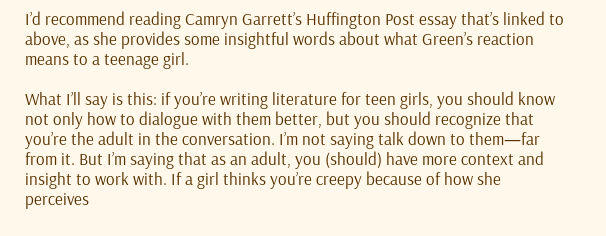I’d recommend reading Camryn Garrett’s Huffington Post essay that’s linked to above, as she provides some insightful words about what Green’s reaction means to a teenage girl.

What I’ll say is this: if you’re writing literature for teen girls, you should know not only how to dialogue with them better, but you should recognize that you’re the adult in the conversation. I’m not saying talk down to them—far from it. But I’m saying that as an adult, you (should) have more context and insight to work with. If a girl thinks you’re creepy because of how she perceives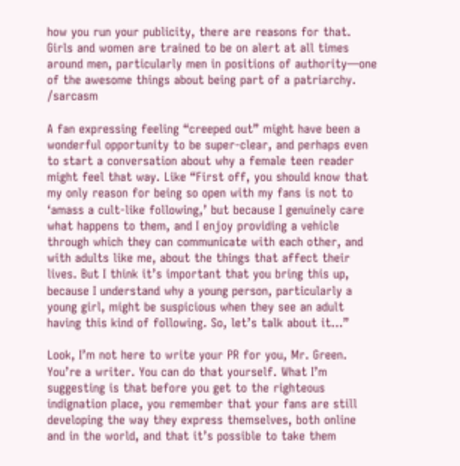how you run your publicity, there are reasons for that. Girls and women are trained to be on alert at all times around men, particularly men in positions of authority—one of the awesome things about being part of a patriarchy. /sarcasm

A fan expressing feeling “creeped out” might have been a wonderful opportunity to be super-clear, and perhaps even to start a conversation about why a female teen reader might feel that way. Like “First off, you should know that my only reason for being so open with my fans is not to ‘amass a cult-like following,’ but because I genuinely care what happens to them, and I enjoy providing a vehicle through which they can communicate with each other, and with adults like me, about the things that affect their lives. But I think it’s important that you bring this up, because I understand why a young person, particularly a young girl, might be suspicious when they see an adult having this kind of following. So, let’s talk about it…”

Look, I’m not here to write your PR for you, Mr. Green. You’re a writer. You can do that yourself. What I’m suggesting is that before you get to the righteous indignation place, you remember that your fans are still developing the way they express themselves, both online and in the world, and that it’s possible to take them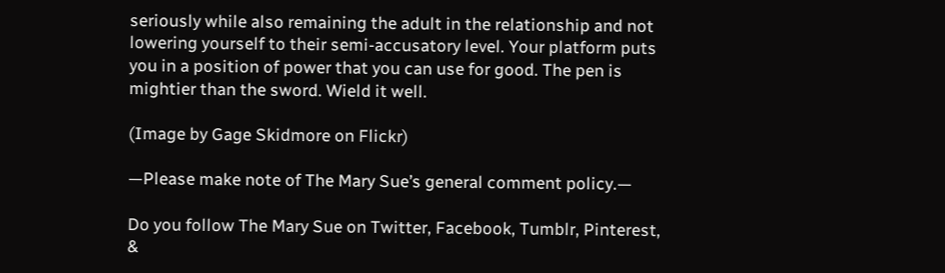seriously while also remaining the adult in the relationship and not lowering yourself to their semi-accusatory level. Your platform puts you in a position of power that you can use for good. The pen is mightier than the sword. Wield it well.

(Image by Gage Skidmore on Flickr)

—Please make note of The Mary Sue’s general comment policy.—

Do you follow The Mary Sue on Twitter, Facebook, Tumblr, Pinterest, &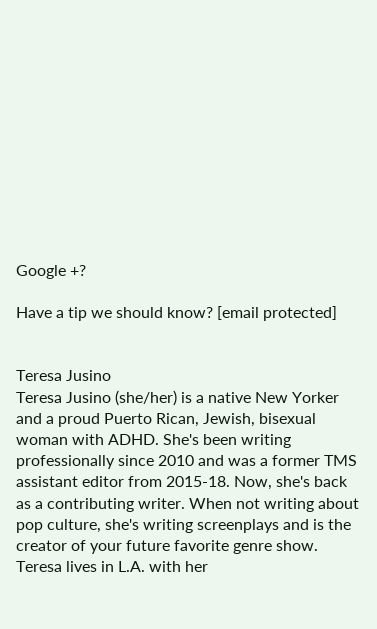Google +?

Have a tip we should know? [email protected]


Teresa Jusino
Teresa Jusino (she/her) is a native New Yorker and a proud Puerto Rican, Jewish, bisexual woman with ADHD. She's been writing professionally since 2010 and was a former TMS assistant editor from 2015-18. Now, she's back as a contributing writer. When not writing about pop culture, she's writing screenplays and is the creator of your future favorite genre show. Teresa lives in L.A. with her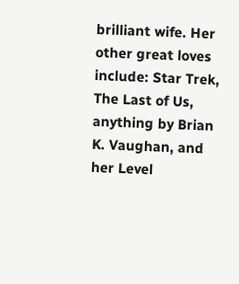brilliant wife. Her other great loves include: Star Trek, The Last of Us, anything by Brian K. Vaughan, and her Level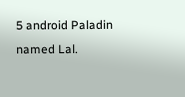5 android Paladin named Lal.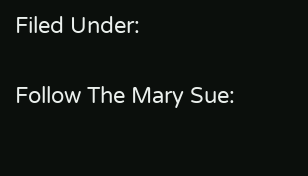Filed Under:

Follow The Mary Sue: